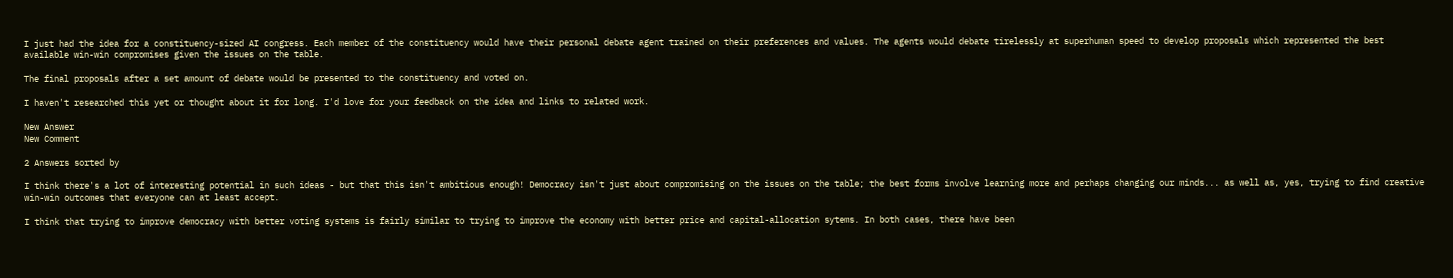I just had the idea for a constituency-sized AI congress. Each member of the constituency would have their personal debate agent trained on their preferences and values. The agents would debate tirelessly at superhuman speed to develop proposals which represented the best available win-win compromises given the issues on the table.

The final proposals after a set amount of debate would be presented to the constituency and voted on.

I haven't researched this yet or thought about it for long. I'd love for your feedback on the idea and links to related work.

New Answer
New Comment

2 Answers sorted by

I think there's a lot of interesting potential in such ideas - but that this isn't ambitious enough! Democracy isn't just about compromising on the issues on the table; the best forms involve learning more and perhaps changing our minds... as well as, yes, trying to find creative win-win outcomes that everyone can at least accept.

I think that trying to improve democracy with better voting systems is fairly similar to trying to improve the economy with better price and capital-allocation sytems. In both cases, there have been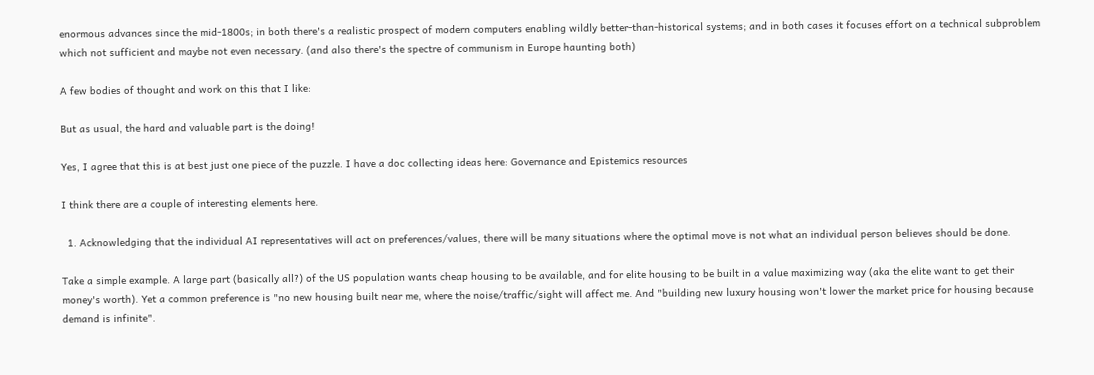enormous advances since the mid-1800s; in both there's a realistic prospect of modern computers enabling wildly better-than-historical systems; and in both cases it focuses effort on a technical subproblem which not sufficient and maybe not even necessary. (and also there's the spectre of communism in Europe haunting both)

A few bodies of thought and work on this that I like:

But as usual, the hard and valuable part is the doing!

Yes, I agree that this is at best just one piece of the puzzle. I have a doc collecting ideas here: Governance and Epistemics resources

I think there are a couple of interesting elements here.

  1. Acknowledging that the individual AI representatives will act on preferences/values, there will be many situations where the optimal move is not what an individual person believes should be done.

Take a simple example. A large part (basically all?) of the US population wants cheap housing to be available, and for elite housing to be built in a value maximizing way (aka the elite want to get their money's worth). Yet a common preference is "no new housing built near me, where the noise/traffic/sight will affect me. And "building new luxury housing won't lower the market price for housing because demand is infinite".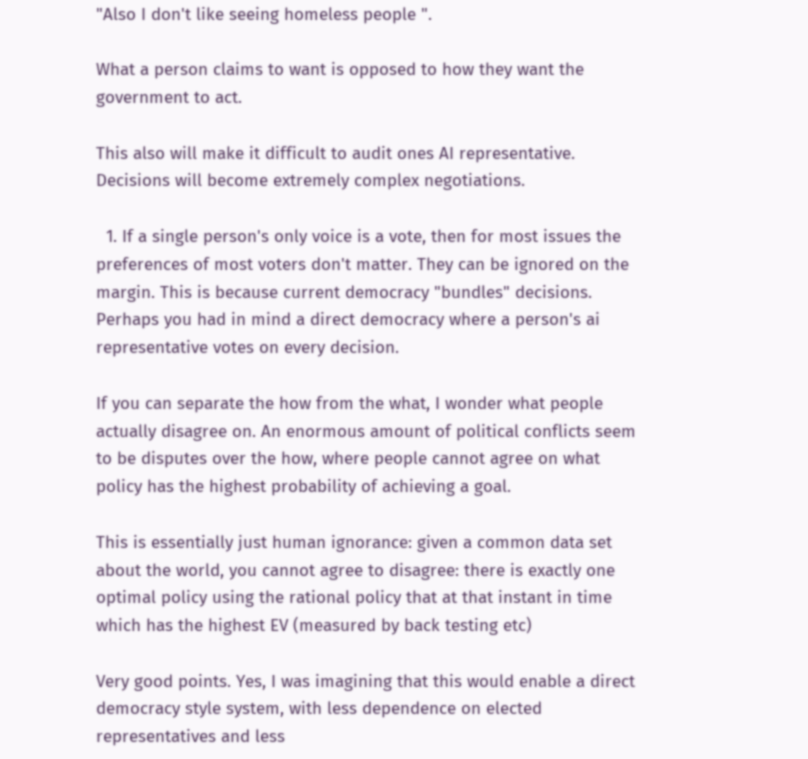"Also I don't like seeing homeless people ".

What a person claims to want is opposed to how they want the government to act.

This also will make it difficult to audit ones AI representative. Decisions will become extremely complex negotiations.

  1. If a single person's only voice is a vote, then for most issues the preferences of most voters don't matter. They can be ignored on the margin. This is because current democracy "bundles" decisions. Perhaps you had in mind a direct democracy where a person's ai representative votes on every decision.

If you can separate the how from the what, I wonder what people actually disagree on. An enormous amount of political conflicts seem to be disputes over the how, where people cannot agree on what policy has the highest probability of achieving a goal.

This is essentially just human ignorance: given a common data set about the world, you cannot agree to disagree: there is exactly one optimal policy using the rational policy that at that instant in time which has the highest EV (measured by back testing etc)

Very good points. Yes, I was imagining that this would enable a direct democracy style system, with less dependence on elected representatives and less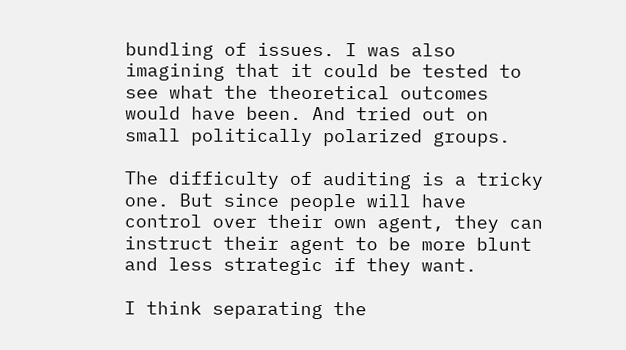bundling of issues. I was also imagining that it could be tested to see what the theoretical outcomes would have been. And tried out on small politically polarized groups.

The difficulty of auditing is a tricky one. But since people will have control over their own agent, they can instruct their agent to be more blunt and less strategic if they want.

I think separating the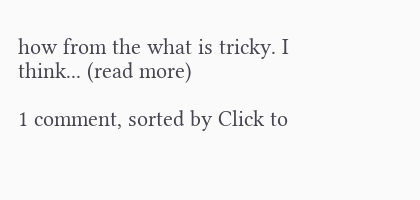how from the what is tricky. I think... (read more)

1 comment, sorted by Click to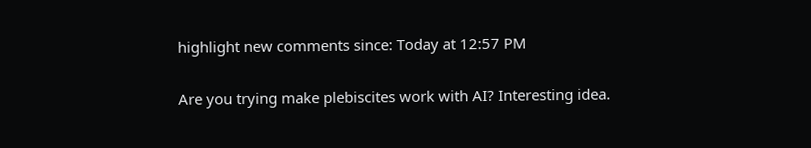highlight new comments since: Today at 12:57 PM

Are you trying make plebiscites work with AI? Interesting idea.